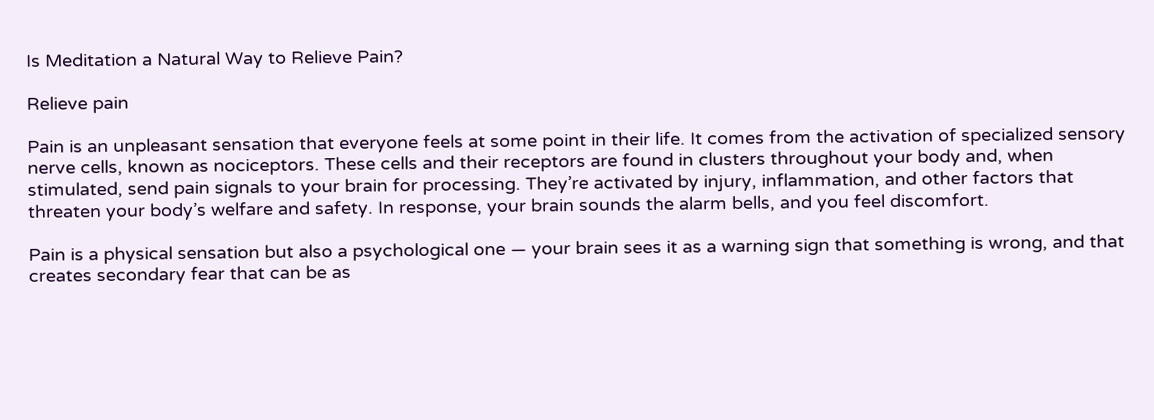Is Meditation a Natural Way to Relieve Pain?

Relieve pain

Pain is an unpleasant sensation that everyone feels at some point in their life. It comes from the activation of specialized sensory nerve cells, known as nociceptors. These cells and their receptors are found in clusters throughout your body and, when stimulated, send pain signals to your brain for processing. They’re activated by injury, inflammation, and other factors that threaten your body’s welfare and safety. In response, your brain sounds the alarm bells, and you feel discomfort.

Pain is a physical sensation but also a psychological one — your brain sees it as a warning sign that something is wrong, and that creates secondary fear that can be as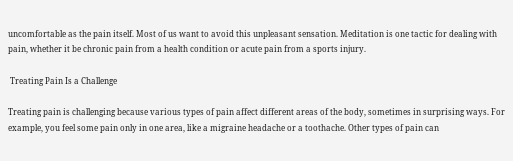uncomfortable as the pain itself. Most of us want to avoid this unpleasant sensation. Meditation is one tactic for dealing with pain, whether it be chronic pain from a health condition or acute pain from a sports injury.

 Treating Pain Is a Challenge

Treating pain is challenging because various types of pain affect different areas of the body, sometimes in surprising ways. For example, you feel some pain only in one area, like a migraine headache or a toothache. Other types of pain can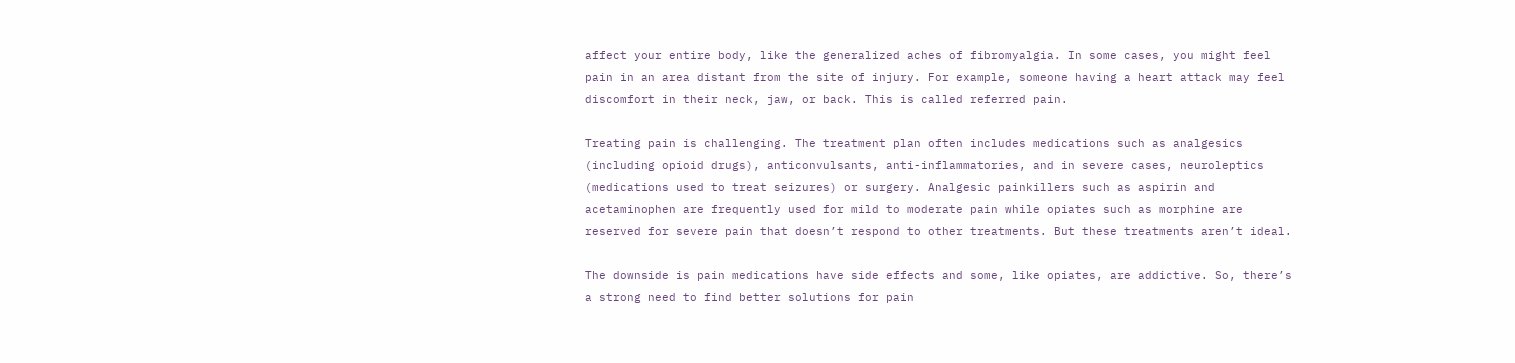affect your entire body, like the generalized aches of fibromyalgia. In some cases, you might feel pain in an area distant from the site of injury. For example, someone having a heart attack may feel discomfort in their neck, jaw, or back. This is called referred pain.

Treating pain is challenging. The treatment plan often includes medications such as analgesics (including opioid drugs), anticonvulsants, anti-inflammatories, and in severe cases, neuroleptics (medications used to treat seizures) or surgery. Analgesic painkillers such as aspirin and acetaminophen are frequently used for mild to moderate pain while opiates such as morphine are reserved for severe pain that doesn’t respond to other treatments. But these treatments aren’t ideal.

The downside is pain medications have side effects and some, like opiates, are addictive. So, there’s a strong need to find better solutions for pain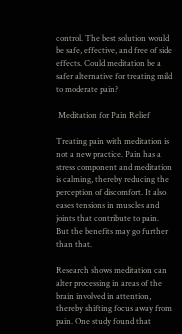control. The best solution would be safe, effective, and free of side effects. Could meditation be a safer alternative for treating mild to moderate pain?

 Meditation for Pain Relief

Treating pain with meditation is not a new practice. Pain has a stress component and meditation is calming, thereby reducing the perception of discomfort. It also eases tensions in muscles and joints that contribute to pain. But the benefits may go further than that.

Research shows meditation can alter processing in areas of the brain involved in attention, thereby shifting focus away from pain. One study found that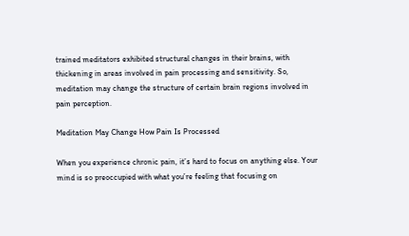trained meditators exhibited structural changes in their brains, with thickening in areas involved in pain processing and sensitivity. So, meditation may change the structure of certain brain regions involved in pain perception.

Meditation May Change How Pain Is Processed

When you experience chronic pain, it’s hard to focus on anything else. Your mind is so preoccupied with what you’re feeling that focusing on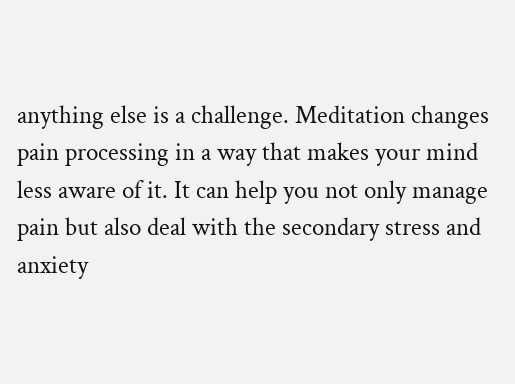anything else is a challenge. Meditation changes pain processing in a way that makes your mind less aware of it. It can help you not only manage pain but also deal with the secondary stress and anxiety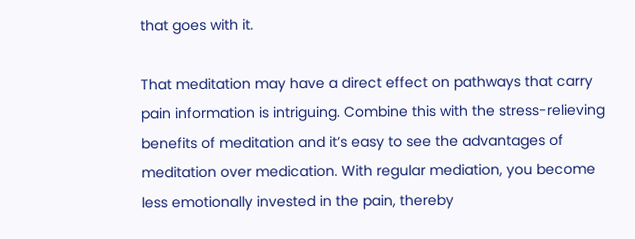that goes with it.

That meditation may have a direct effect on pathways that carry pain information is intriguing. Combine this with the stress-relieving benefits of meditation and it’s easy to see the advantages of meditation over medication. With regular mediation, you become less emotionally invested in the pain, thereby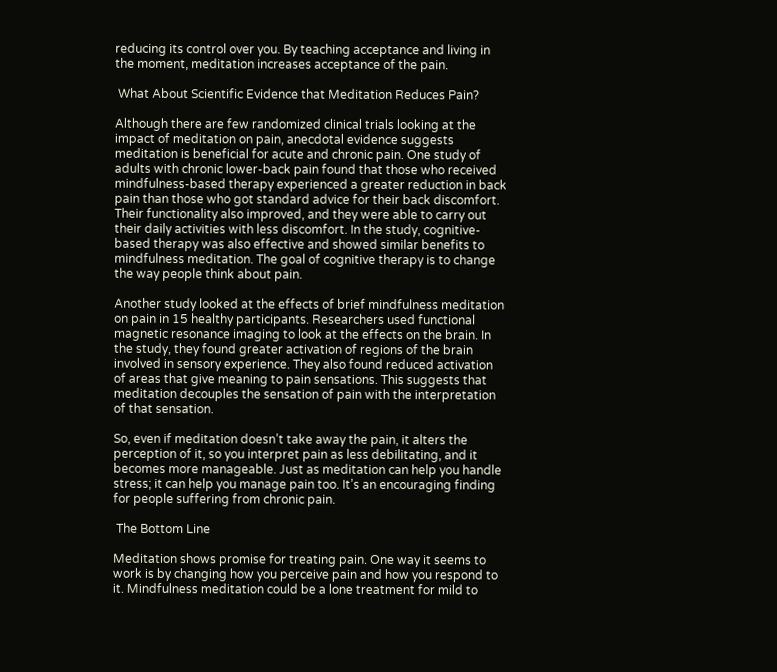reducing its control over you. By teaching acceptance and living in the moment, meditation increases acceptance of the pain.

 What About Scientific Evidence that Meditation Reduces Pain?

Although there are few randomized clinical trials looking at the impact of meditation on pain, anecdotal evidence suggests meditation is beneficial for acute and chronic pain. One study of adults with chronic lower-back pain found that those who received mindfulness-based therapy experienced a greater reduction in back pain than those who got standard advice for their back discomfort. Their functionality also improved, and they were able to carry out their daily activities with less discomfort. In the study, cognitive-based therapy was also effective and showed similar benefits to mindfulness meditation. The goal of cognitive therapy is to change the way people think about pain.

Another study looked at the effects of brief mindfulness meditation on pain in 15 healthy participants. Researchers used functional magnetic resonance imaging to look at the effects on the brain. In the study, they found greater activation of regions of the brain involved in sensory experience. They also found reduced activation of areas that give meaning to pain sensations. This suggests that meditation decouples the sensation of pain with the interpretation of that sensation.

So, even if meditation doesn’t take away the pain, it alters the perception of it, so you interpret pain as less debilitating, and it becomes more manageable. Just as meditation can help you handle stress; it can help you manage pain too. It’s an encouraging finding for people suffering from chronic pain.

 The Bottom Line

Meditation shows promise for treating pain. One way it seems to work is by changing how you perceive pain and how you respond to it. Mindfulness meditation could be a lone treatment for mild to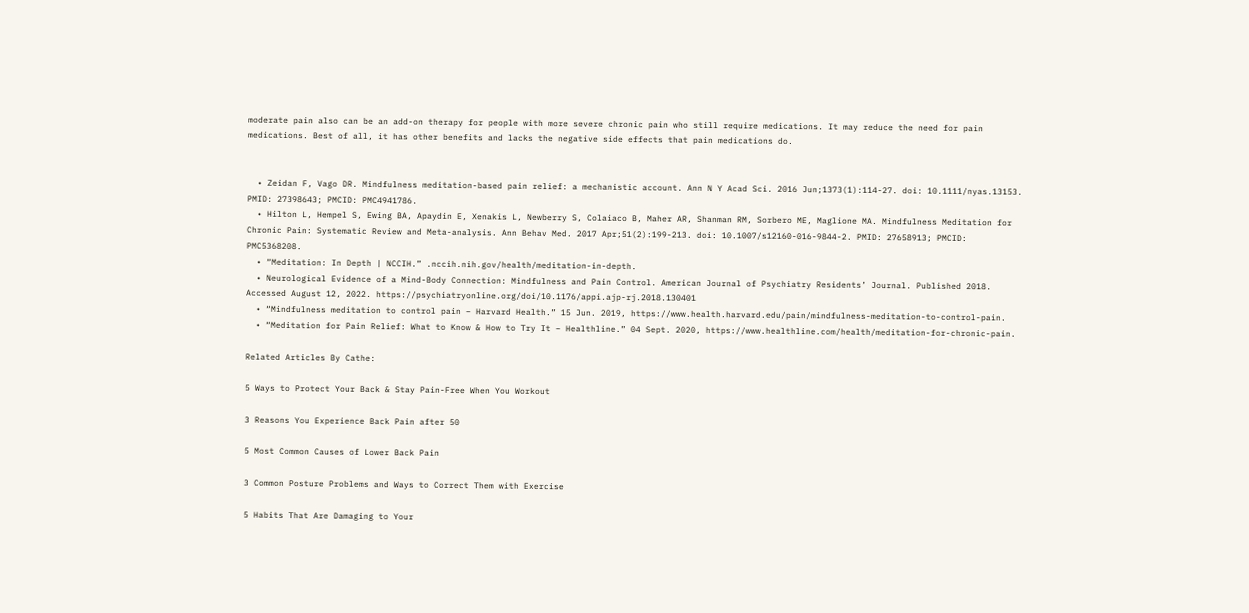moderate pain also can be an add-on therapy for people with more severe chronic pain who still require medications. It may reduce the need for pain medications. Best of all, it has other benefits and lacks the negative side effects that pain medications do.


  • Zeidan F, Vago DR. Mindfulness meditation-based pain relief: a mechanistic account. Ann N Y Acad Sci. 2016 Jun;1373(1):114-27. doi: 10.1111/nyas.13153. PMID: 27398643; PMCID: PMC4941786.
  • Hilton L, Hempel S, Ewing BA, Apaydin E, Xenakis L, Newberry S, Colaiaco B, Maher AR, Shanman RM, Sorbero ME, Maglione MA. Mindfulness Meditation for Chronic Pain: Systematic Review and Meta-analysis. Ann Behav Med. 2017 Apr;51(2):199-213. doi: 10.1007/s12160-016-9844-2. PMID: 27658913; PMCID: PMC5368208.
  • “Meditation: In Depth | NCCIH.” .nccih.nih.gov/health/meditation-in-depth.
  • Neurological Evidence of a Mind-Body Connection: Mindfulness and Pain Control. American Journal of Psychiatry Residents’ Journal. Published 2018. Accessed August 12, 2022. https://psychiatryonline.org/doi/10.1176/appi.ajp-rj.2018.130401
  • “Mindfulness meditation to control pain – Harvard Health.” 15 Jun. 2019, https://www.health.harvard.edu/pain/mindfulness-meditation-to-control-pain.
  • “Meditation for Pain Relief: What to Know & How to Try It – Healthline.” 04 Sept. 2020, https://www.healthline.com/health/meditation-for-chronic-pain.

Related Articles By Cathe:

5 Ways to Protect Your Back & Stay Pain-Free When You Workout

3 Reasons You Experience Back Pain after 50

5 Most Common Causes of Lower Back Pain

3 Common Posture Problems and Ways to Correct Them with Exercise

5 Habits That Are Damaging to Your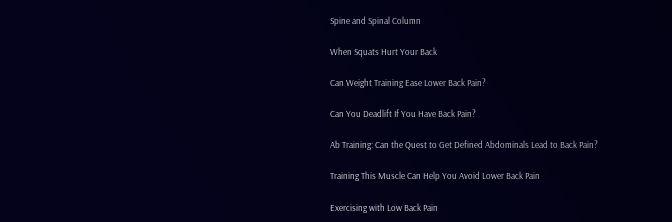Spine and Spinal Column

When Squats Hurt Your Back

Can Weight Training Ease Lower Back Pain?

Can You Deadlift If You Have Back Pain?

Ab Training: Can the Quest to Get Defined Abdominals Lead to Back Pain?

Training This Muscle Can Help You Avoid Lower Back Pain

Exercising with Low Back Pain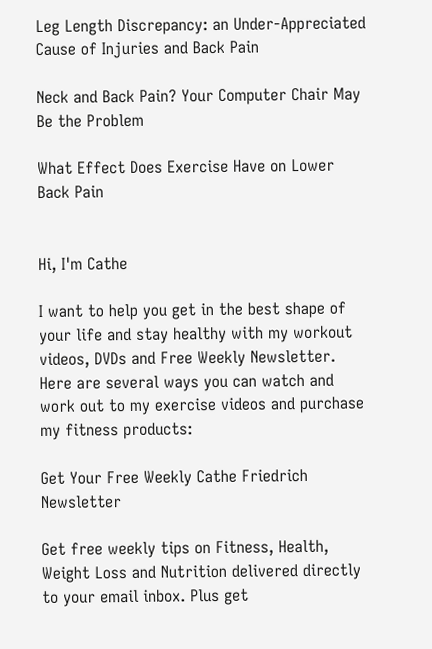Leg Length Discrepancy: an Under-Appreciated Cause of Injuries and Back Pain

Neck and Back Pain? Your Computer Chair May Be the Problem

What Effect Does Exercise Have on Lower Back Pain


Hi, I'm Cathe

I want to help you get in the best shape of your life and stay healthy with my workout videos, DVDs and Free Weekly Newsletter. Here are several ways you can watch and work out to my exercise videos and purchase my fitness products:

Get Your Free Weekly Cathe Friedrich Newsletter

Get free weekly tips on Fitness, Health, Weight Loss and Nutrition delivered directly to your email inbox. Plus get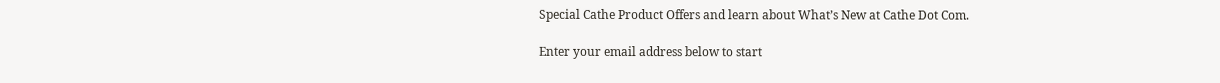Special Cathe Product Offers and learn about What’s New at Cathe Dot Com.

Enter your email address below to start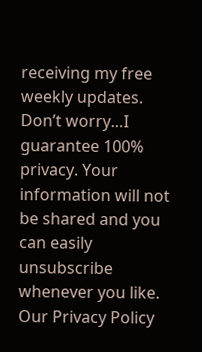receiving my free weekly updates. Don’t worry…I guarantee 100% privacy. Your information will not be shared and you can easily unsubscribe whenever you like. Our Privacy Policy